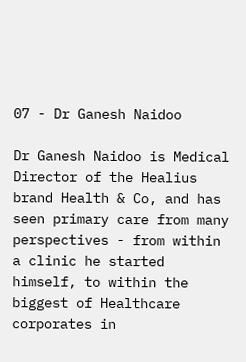07 - Dr Ganesh Naidoo

Dr Ganesh Naidoo is Medical Director of the Healius brand Health & Co, and has seen primary care from many perspectives - from within a clinic he started himself, to within the biggest of Healthcare corporates in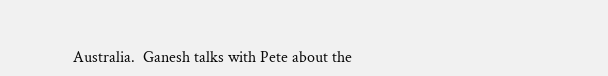Australia.  Ganesh talks with Pete about the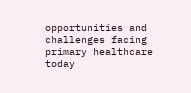opportunities and challenges facing primary healthcare today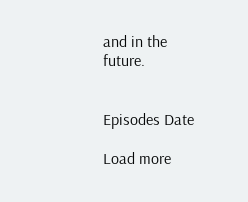and in the future.


Episodes Date

Load more